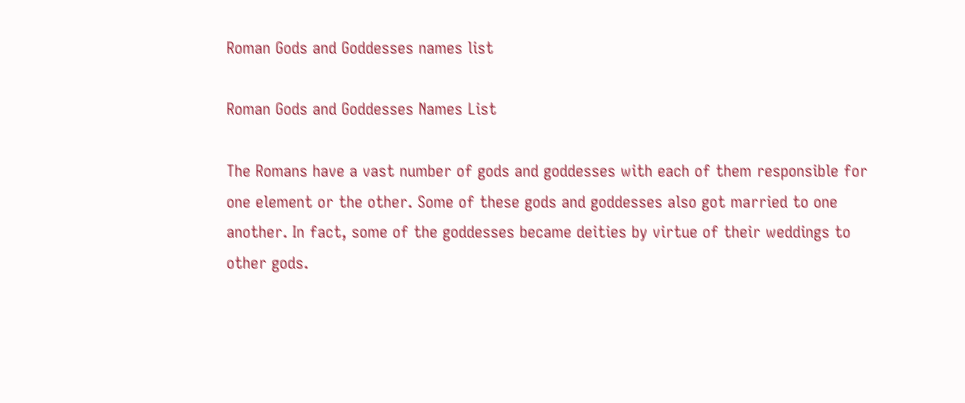Roman Gods and Goddesses names list

Roman Gods and Goddesses Names List

The Romans have a vast number of gods and goddesses with each of them responsible for one element or the other. Some of these gods and goddesses also got married to one another. In fact, some of the goddesses became deities by virtue of their weddings to other gods.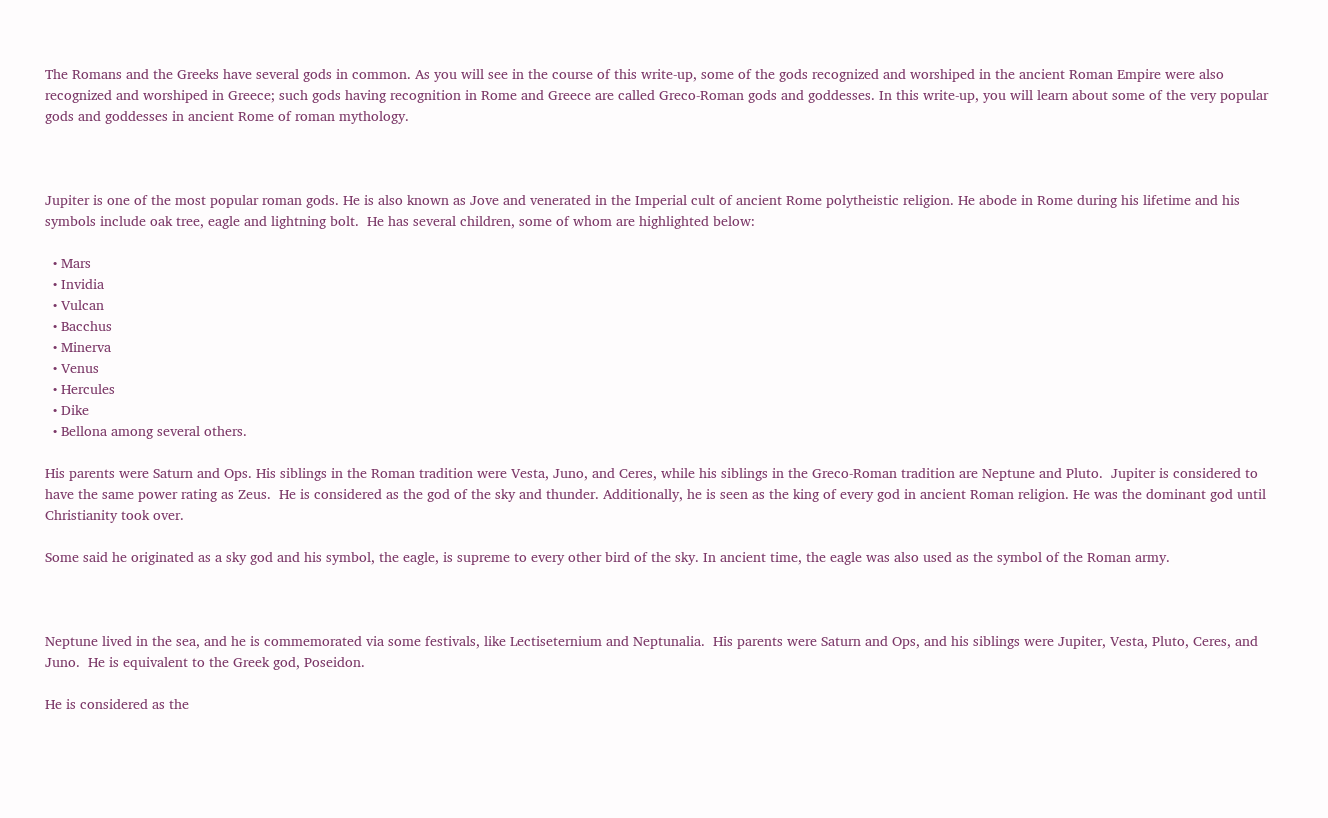The Romans and the Greeks have several gods in common. As you will see in the course of this write-up, some of the gods recognized and worshiped in the ancient Roman Empire were also recognized and worshiped in Greece; such gods having recognition in Rome and Greece are called Greco-Roman gods and goddesses. In this write-up, you will learn about some of the very popular gods and goddesses in ancient Rome of roman mythology.



Jupiter is one of the most popular roman gods. He is also known as Jove and venerated in the Imperial cult of ancient Rome polytheistic religion. He abode in Rome during his lifetime and his symbols include oak tree, eagle and lightning bolt.  He has several children, some of whom are highlighted below:

  • Mars
  • Invidia
  • Vulcan
  • Bacchus
  • Minerva
  • Venus
  • Hercules
  • Dike
  • Bellona among several others.

His parents were Saturn and Ops. His siblings in the Roman tradition were Vesta, Juno, and Ceres, while his siblings in the Greco-Roman tradition are Neptune and Pluto.  Jupiter is considered to have the same power rating as Zeus.  He is considered as the god of the sky and thunder. Additionally, he is seen as the king of every god in ancient Roman religion. He was the dominant god until Christianity took over.

Some said he originated as a sky god and his symbol, the eagle, is supreme to every other bird of the sky. In ancient time, the eagle was also used as the symbol of the Roman army.



Neptune lived in the sea, and he is commemorated via some festivals, like Lectiseternium and Neptunalia.  His parents were Saturn and Ops, and his siblings were Jupiter, Vesta, Pluto, Ceres, and Juno.  He is equivalent to the Greek god, Poseidon.

He is considered as the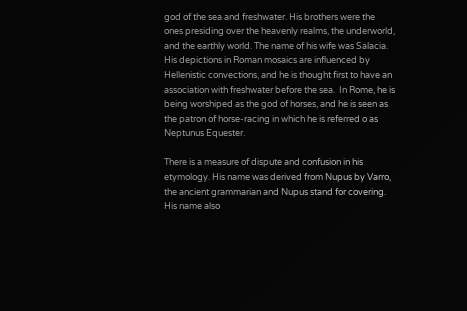god of the sea and freshwater. His brothers were the ones presiding over the heavenly realms, the underworld, and the earthly world. The name of his wife was Salacia. His depictions in Roman mosaics are influenced by Hellenistic convections, and he is thought first to have an association with freshwater before the sea.  In Rome, he is being worshiped as the god of horses, and he is seen as the patron of horse-racing in which he is referred o as Neptunus Equester.

There is a measure of dispute and confusion in his etymology. His name was derived from Nupus by Varro, the ancient grammarian and Nupus stand for covering. His name also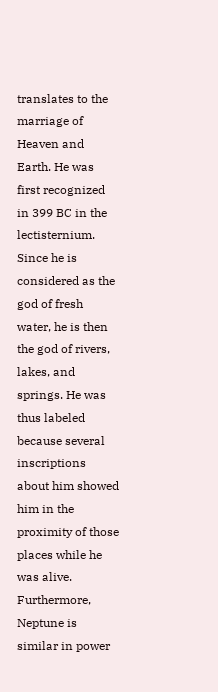translates to the marriage of Heaven and Earth. He was first recognized in 399 BC in the lectisternium. Since he is considered as the god of fresh water, he is then the god of rivers, lakes, and springs. He was thus labeled because several inscriptions about him showed him in the proximity of those places while he was alive. Furthermore, Neptune is similar in power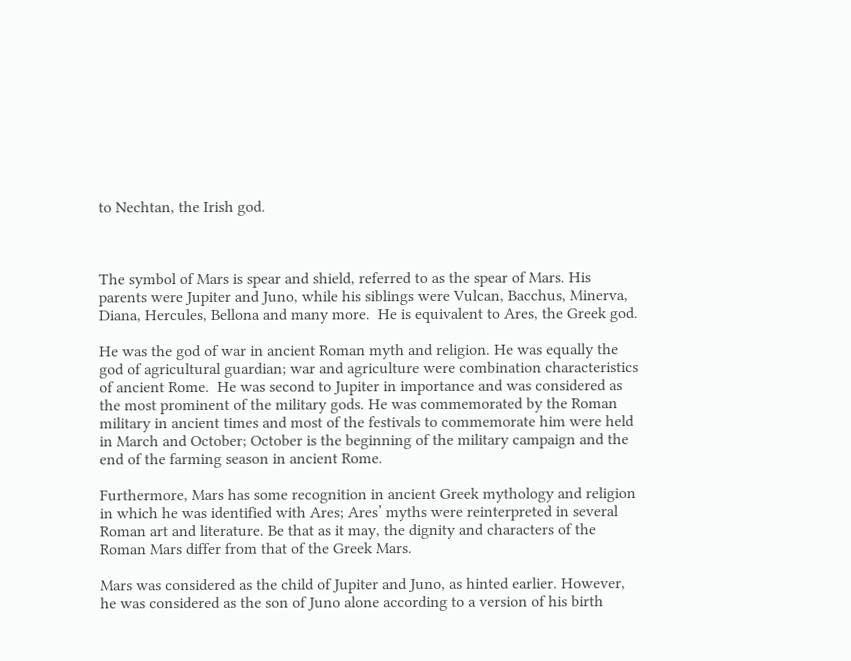to Nechtan, the Irish god.



The symbol of Mars is spear and shield, referred to as the spear of Mars. His parents were Jupiter and Juno, while his siblings were Vulcan, Bacchus, Minerva, Diana, Hercules, Bellona and many more.  He is equivalent to Ares, the Greek god.

He was the god of war in ancient Roman myth and religion. He was equally the god of agricultural guardian; war and agriculture were combination characteristics of ancient Rome.  He was second to Jupiter in importance and was considered as the most prominent of the military gods. He was commemorated by the Roman military in ancient times and most of the festivals to commemorate him were held in March and October; October is the beginning of the military campaign and the end of the farming season in ancient Rome.

Furthermore, Mars has some recognition in ancient Greek mythology and religion in which he was identified with Ares; Ares’ myths were reinterpreted in several Roman art and literature. Be that as it may, the dignity and characters of the Roman Mars differ from that of the Greek Mars.

Mars was considered as the child of Jupiter and Juno, as hinted earlier. However, he was considered as the son of Juno alone according to a version of his birth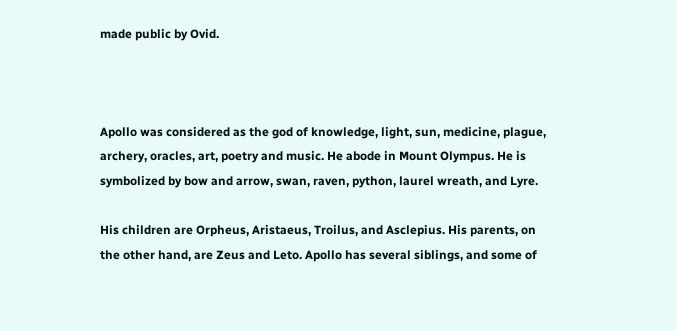made public by Ovid.



Apollo was considered as the god of knowledge, light, sun, medicine, plague, archery, oracles, art, poetry and music. He abode in Mount Olympus. He is symbolized by bow and arrow, swan, raven, python, laurel wreath, and Lyre.

His children are Orpheus, Aristaeus, Troilus, and Asclepius. His parents, on the other hand, are Zeus and Leto. Apollo has several siblings, and some of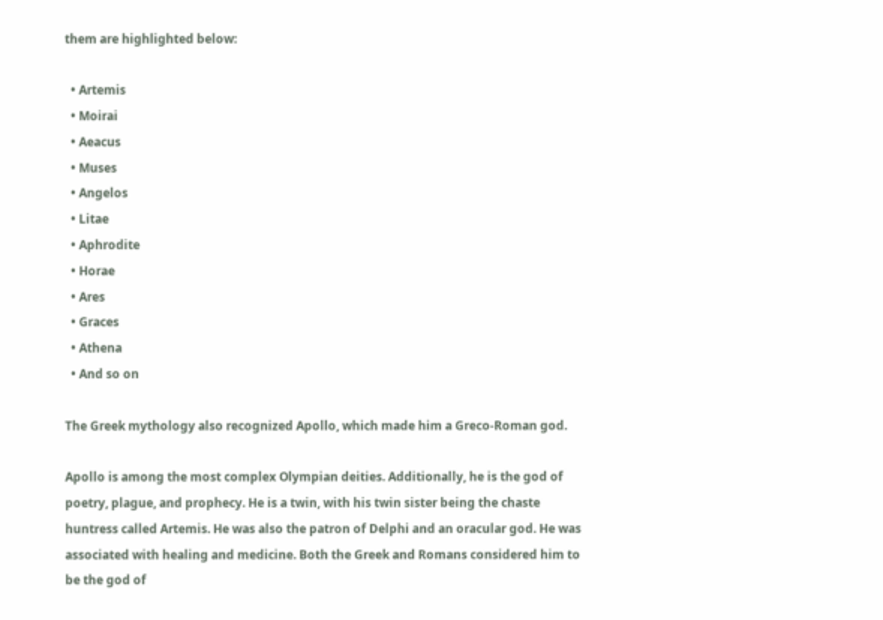them are highlighted below:

  • Artemis
  • Moirai
  • Aeacus
  • Muses
  • Angelos
  • Litae
  • Aphrodite
  • Horae
  • Ares
  • Graces
  • Athena
  • And so on

The Greek mythology also recognized Apollo, which made him a Greco-Roman god.

Apollo is among the most complex Olympian deities. Additionally, he is the god of poetry, plague, and prophecy. He is a twin, with his twin sister being the chaste huntress called Artemis. He was also the patron of Delphi and an oracular god. He was associated with healing and medicine. Both the Greek and Romans considered him to be the god of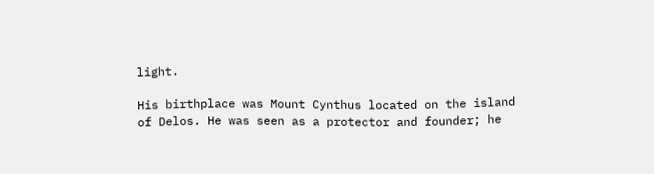light.

His birthplace was Mount Cynthus located on the island of Delos. He was seen as a protector and founder; he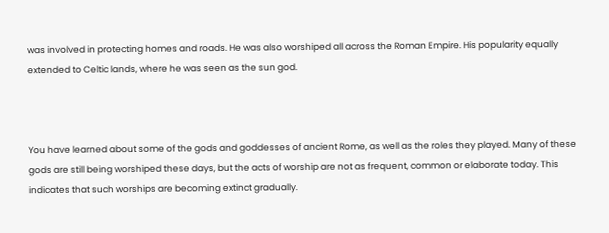was involved in protecting homes and roads. He was also worshiped all across the Roman Empire. His popularity equally extended to Celtic lands, where he was seen as the sun god.



You have learned about some of the gods and goddesses of ancient Rome, as well as the roles they played. Many of these gods are still being worshiped these days, but the acts of worship are not as frequent, common or elaborate today. This indicates that such worships are becoming extinct gradually.